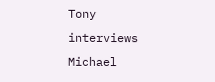Tony interviews Michael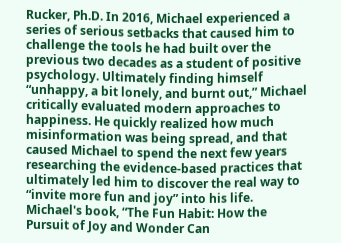Rucker, Ph.D. In 2016, Michael experienced a series of serious setbacks that caused him to challenge the tools he had built over the previous two decades as a student of positive psychology. Ultimately finding himself “unhappy, a bit lonely, and burnt out,” Michael critically evaluated modern approaches to happiness. He quickly realized how much misinformation was being spread, and that caused Michael to spend the next few years researching the evidence-based practices that ultimately led him to discover the real way to “invite more fun and joy” into his life. Michael's book, “The Fun Habit: How the Pursuit of Joy and Wonder Can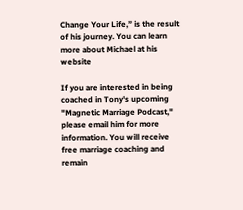Change Your Life,” is the result of his journey. You can learn more about Michael at his website

If you are interested in being coached in Tony's upcoming "Magnetic Marriage Podcast," please email him for more information. You will receive free marriage coaching and remain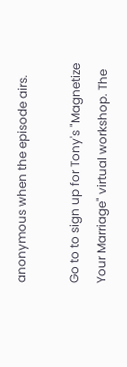anonymous when the episode airs.

Go to to sign up for Tony's "Magnetize Your Marriage" virtual workshop. The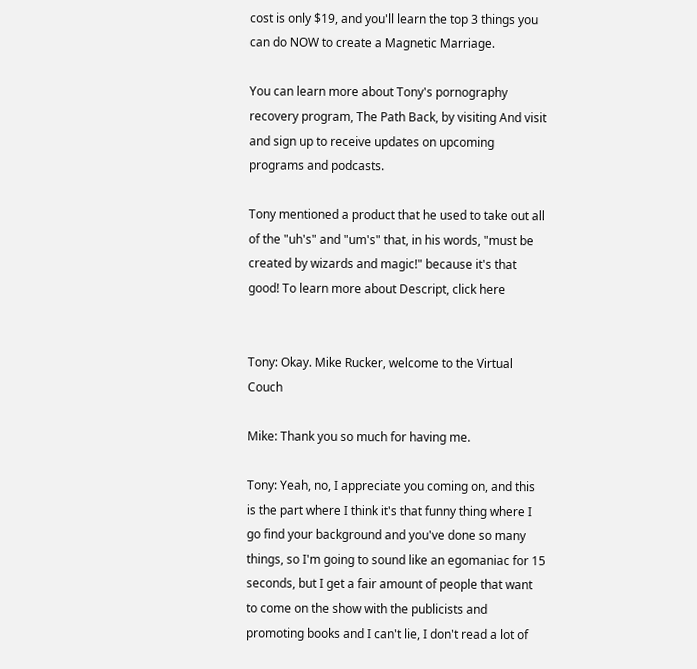cost is only $19, and you'll learn the top 3 things you can do NOW to create a Magnetic Marriage.

You can learn more about Tony's pornography recovery program, The Path Back, by visiting And visit and sign up to receive updates on upcoming programs and podcasts.

Tony mentioned a product that he used to take out all of the "uh's" and "um's" that, in his words, "must be created by wizards and magic!" because it's that good! To learn more about Descript, click here


Tony: Okay. Mike Rucker, welcome to the Virtual Couch

Mike: Thank you so much for having me.

Tony: Yeah, no, I appreciate you coming on, and this is the part where I think it's that funny thing where I go find your background and you've done so many things, so I'm going to sound like an egomaniac for 15 seconds, but I get a fair amount of people that want to come on the show with the publicists and promoting books and I can't lie, I don't read a lot of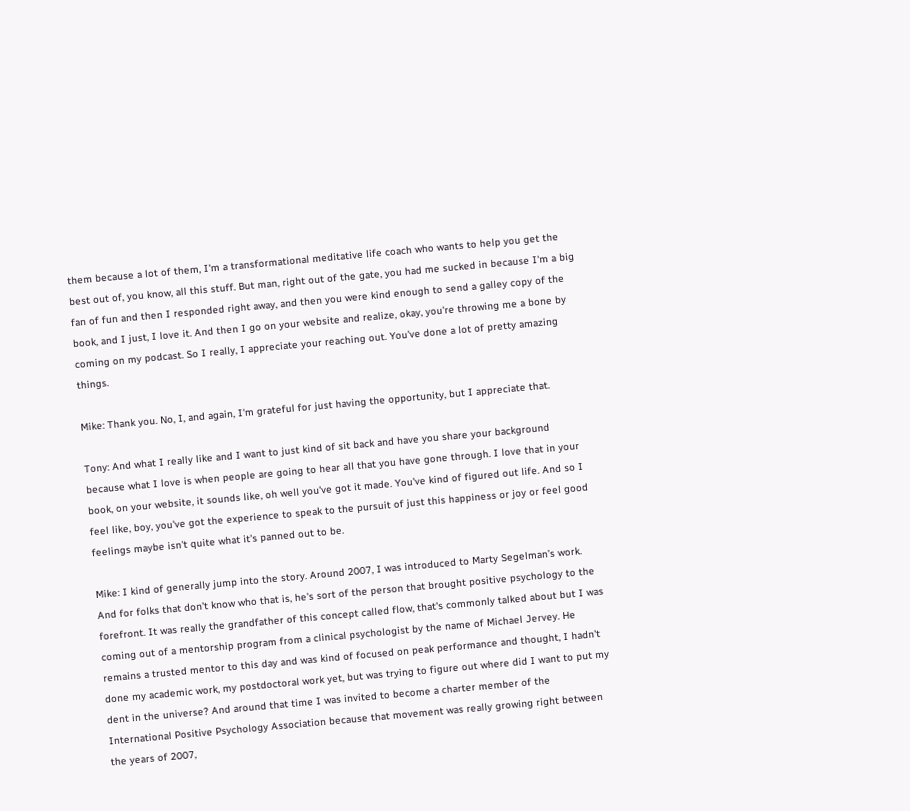them because a lot of them, I'm a transformational meditative life coach who wants to help you get the best out of, you know, all this stuff. But man, right out of the gate, you had me sucked in because I'm a big fan of fun and then I responded right away, and then you were kind enough to send a galley copy of the book, and I just, I love it. And then I go on your website and realize, okay, you're throwing me a bone by coming on my podcast. So I really, I appreciate your reaching out. You've done a lot of pretty amazing things.

Mike: Thank you. No, I, and again, I'm grateful for just having the opportunity, but I appreciate that.

Tony: And what I really like and I want to just kind of sit back and have you share your background because what I love is when people are going to hear all that you have gone through. I love that in your book, on your website, it sounds like, oh well you've got it made. You've kind of figured out life. And so I feel like, boy, you've got the experience to speak to the pursuit of just this happiness or joy or feel good feelings maybe isn't quite what it's panned out to be.

Mike: I kind of generally jump into the story. Around 2007, I was introduced to Marty Segelman’s work. And for folks that don't know who that is, he's sort of the person that brought positive psychology to the forefront. It was really the grandfather of this concept called flow, that's commonly talked about but I was coming out of a mentorship program from a clinical psychologist by the name of Michael Jervey. He remains a trusted mentor to this day and was kind of focused on peak performance and thought, I hadn't done my academic work, my postdoctoral work yet, but was trying to figure out where did I want to put my dent in the universe? And around that time I was invited to become a charter member of the International Positive Psychology Association because that movement was really growing right between the years of 2007,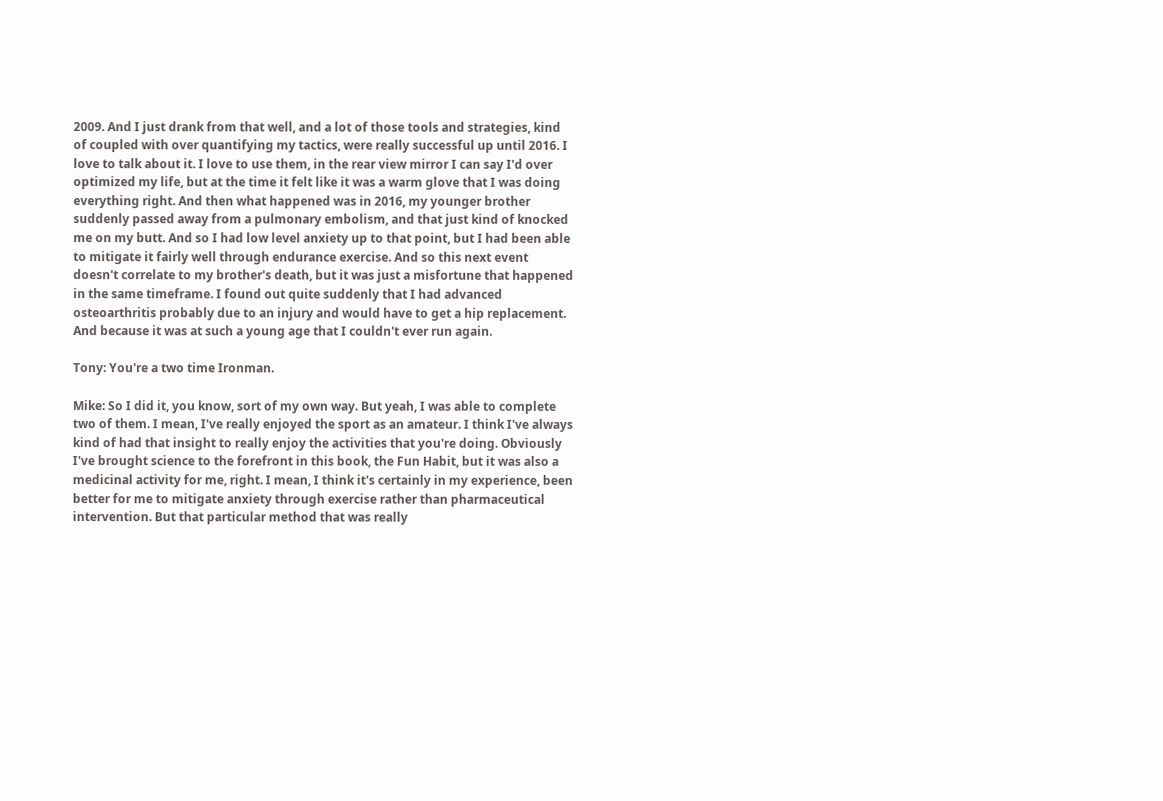2009. And I just drank from that well, and a lot of those tools and strategies, kind of coupled with over quantifying my tactics, were really successful up until 2016. I love to talk about it. I love to use them, in the rear view mirror I can say I'd over optimized my life, but at the time it felt like it was a warm glove that I was doing everything right. And then what happened was in 2016, my younger brother suddenly passed away from a pulmonary embolism, and that just kind of knocked me on my butt. And so I had low level anxiety up to that point, but I had been able to mitigate it fairly well through endurance exercise. And so this next event doesn't correlate to my brother's death, but it was just a misfortune that happened in the same timeframe. I found out quite suddenly that I had advanced osteoarthritis probably due to an injury and would have to get a hip replacement. And because it was at such a young age that I couldn't ever run again.

Tony: You're a two time Ironman.

Mike: So I did it, you know, sort of my own way. But yeah, I was able to complete two of them. I mean, I've really enjoyed the sport as an amateur. I think I've always kind of had that insight to really enjoy the activities that you're doing. Obviously I've brought science to the forefront in this book, the Fun Habit, but it was also a medicinal activity for me, right. I mean, I think it's certainly in my experience, been better for me to mitigate anxiety through exercise rather than pharmaceutical intervention. But that particular method that was really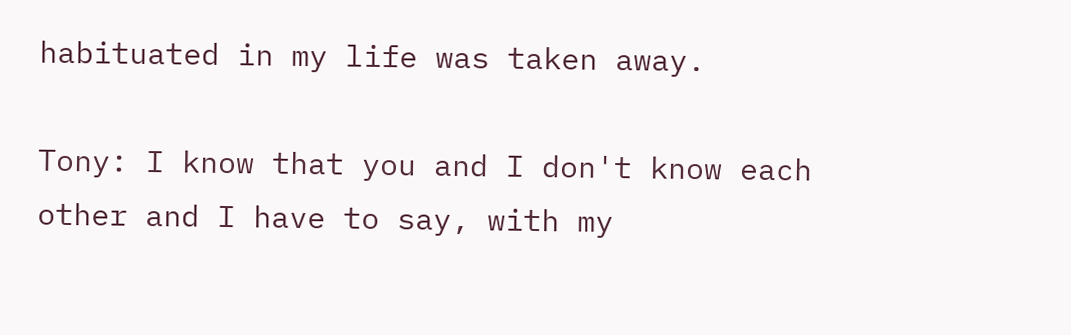habituated in my life was taken away.

Tony: I know that you and I don't know each other and I have to say, with my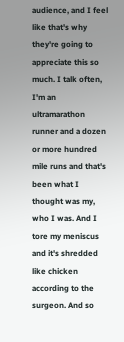audience, and I feel like that's why they're going to appreciate this so much. I talk often, I'm an ultramarathon runner and a dozen or more hundred mile runs and that's been what I thought was my, who I was. And I tore my meniscus and it's shredded like chicken according to the surgeon. And so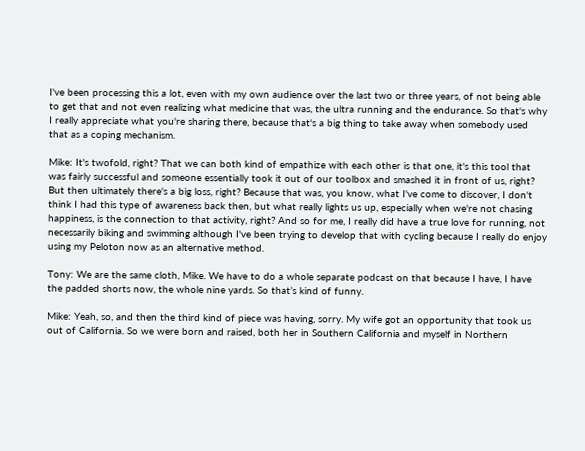I've been processing this a lot, even with my own audience over the last two or three years, of not being able to get that and not even realizing what medicine that was, the ultra running and the endurance. So that's why I really appreciate what you're sharing there, because that's a big thing to take away when somebody used that as a coping mechanism.

Mike: It's twofold, right? That we can both kind of empathize with each other is that one, it's this tool that was fairly successful and someone essentially took it out of our toolbox and smashed it in front of us, right? But then ultimately there's a big loss, right? Because that was, you know, what I've come to discover, I don't think I had this type of awareness back then, but what really lights us up, especially when we're not chasing happiness, is the connection to that activity, right? And so for me, I really did have a true love for running, not necessarily biking and swimming although I've been trying to develop that with cycling because I really do enjoy using my Peloton now as an alternative method.

Tony: We are the same cloth, Mike. We have to do a whole separate podcast on that because I have, I have the padded shorts now, the whole nine yards. So that’s kind of funny.

Mike: Yeah, so, and then the third kind of piece was having, sorry. My wife got an opportunity that took us out of California. So we were born and raised, both her in Southern California and myself in Northern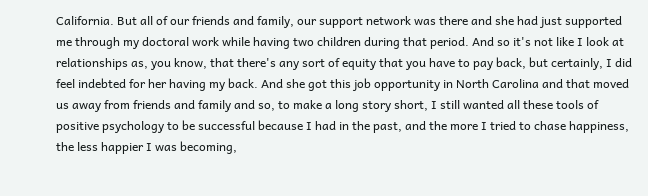California. But all of our friends and family, our support network was there and she had just supported me through my doctoral work while having two children during that period. And so it's not like I look at relationships as, you know, that there's any sort of equity that you have to pay back, but certainly, I did feel indebted for her having my back. And she got this job opportunity in North Carolina and that moved us away from friends and family and so, to make a long story short, I still wanted all these tools of positive psychology to be successful because I had in the past, and the more I tried to chase happiness, the less happier I was becoming,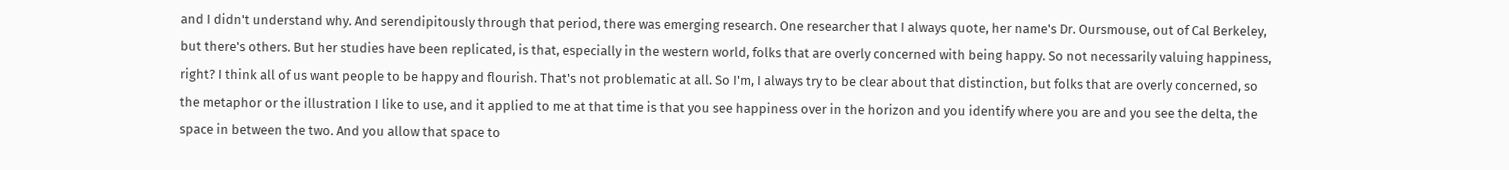and I didn't understand why. And serendipitously through that period, there was emerging research. One researcher that I always quote, her name's Dr. Oursmouse, out of Cal Berkeley, but there's others. But her studies have been replicated, is that, especially in the western world, folks that are overly concerned with being happy. So not necessarily valuing happiness, right? I think all of us want people to be happy and flourish. That's not problematic at all. So I'm, I always try to be clear about that distinction, but folks that are overly concerned, so the metaphor or the illustration I like to use, and it applied to me at that time is that you see happiness over in the horizon and you identify where you are and you see the delta, the space in between the two. And you allow that space to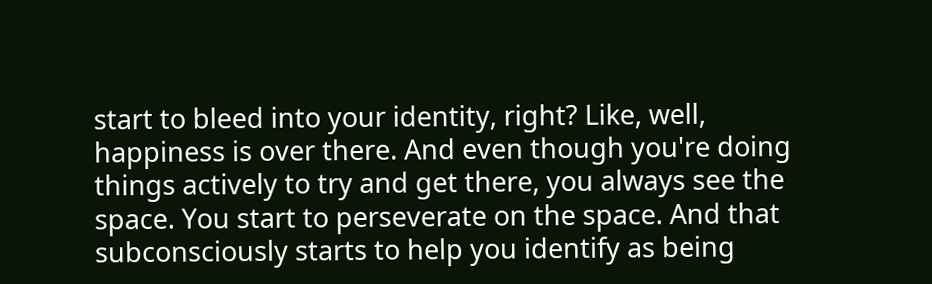start to bleed into your identity, right? Like, well, happiness is over there. And even though you're doing things actively to try and get there, you always see the space. You start to perseverate on the space. And that subconsciously starts to help you identify as being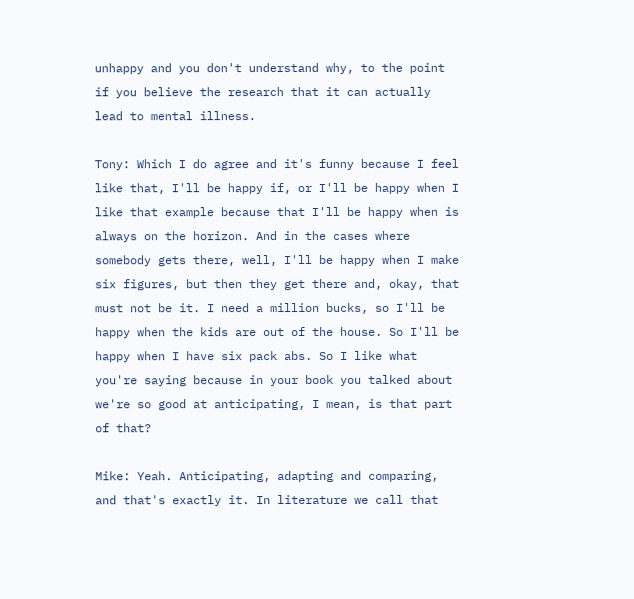unhappy and you don't understand why, to the point if you believe the research that it can actually lead to mental illness.

Tony: Which I do agree and it's funny because I feel like that, I'll be happy if, or I'll be happy when I like that example because that I'll be happy when is always on the horizon. And in the cases where somebody gets there, well, I'll be happy when I make six figures, but then they get there and, okay, that must not be it. I need a million bucks, so I'll be happy when the kids are out of the house. So I'll be happy when I have six pack abs. So I like what you're saying because in your book you talked about we're so good at anticipating, I mean, is that part of that?

Mike: Yeah. Anticipating, adapting and comparing, and that's exactly it. In literature we call that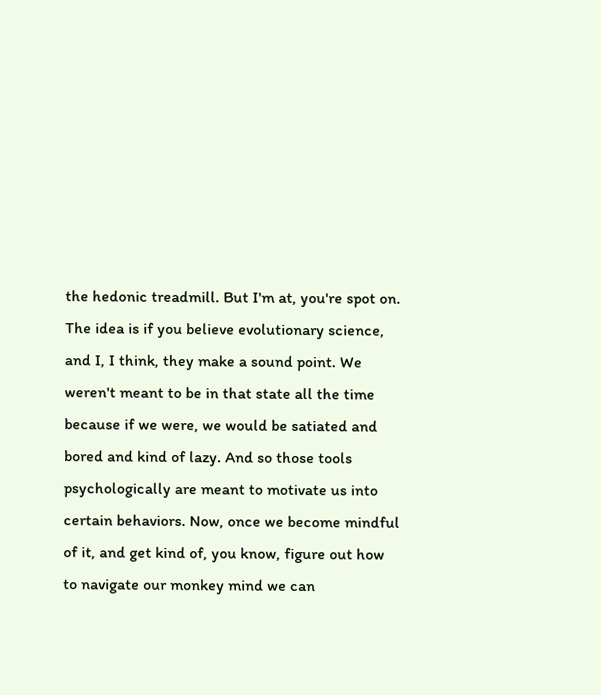the hedonic treadmill. But I'm at, you're spot on. The idea is if you believe evolutionary science, and I, I think, they make a sound point. We weren't meant to be in that state all the time because if we were, we would be satiated and bored and kind of lazy. And so those tools psychologically are meant to motivate us into certain behaviors. Now, once we become mindful of it, and get kind of, you know, figure out how to navigate our monkey mind we can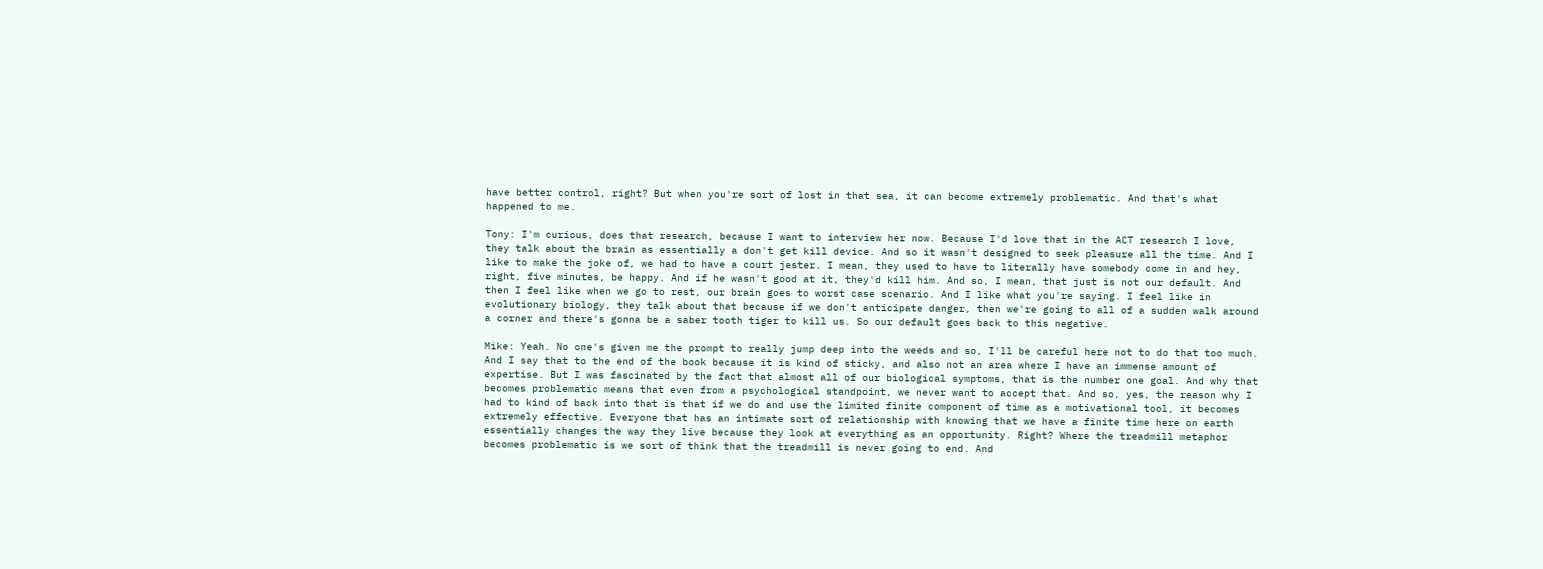have better control, right? But when you're sort of lost in that sea, it can become extremely problematic. And that's what happened to me.

Tony: I'm curious, does that research, because I want to interview her now. Because I'd love that in the ACT research I love, they talk about the brain as essentially a don't get kill device. And so it wasn't designed to seek pleasure all the time. And I like to make the joke of, we had to have a court jester. I mean, they used to have to literally have somebody come in and hey, right, five minutes, be happy. And if he wasn't good at it, they'd kill him. And so, I mean, that just is not our default. And then I feel like when we go to rest, our brain goes to worst case scenario. And I like what you're saying. I feel like in evolutionary biology, they talk about that because if we don't anticipate danger, then we're going to all of a sudden walk around a corner and there's gonna be a saber tooth tiger to kill us. So our default goes back to this negative.

Mike: Yeah. No one's given me the prompt to really jump deep into the weeds and so, I'll be careful here not to do that too much. And I say that to the end of the book because it is kind of sticky, and also not an area where I have an immense amount of expertise. But I was fascinated by the fact that almost all of our biological symptoms, that is the number one goal. And why that becomes problematic means that even from a psychological standpoint, we never want to accept that. And so, yes, the reason why I had to kind of back into that is that if we do and use the limited finite component of time as a motivational tool, it becomes extremely effective. Everyone that has an intimate sort of relationship with knowing that we have a finite time here on earth essentially changes the way they live because they look at everything as an opportunity. Right? Where the treadmill metaphor becomes problematic is we sort of think that the treadmill is never going to end. And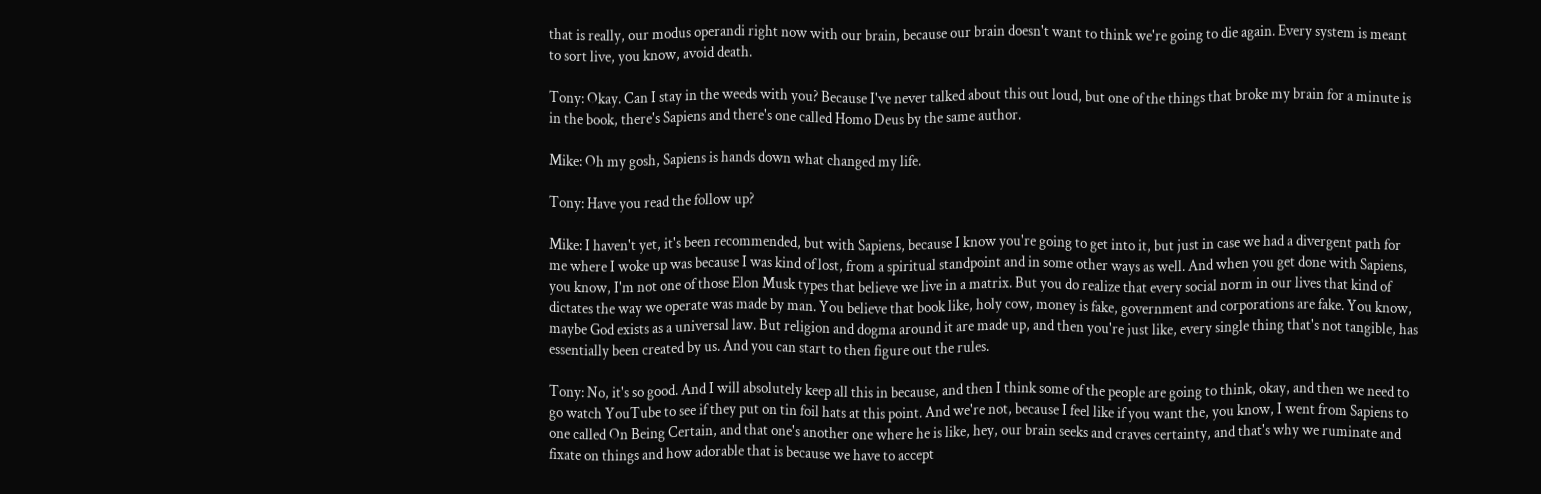that is really, our modus operandi right now with our brain, because our brain doesn't want to think we're going to die again. Every system is meant to sort live, you know, avoid death.

Tony: Okay. Can I stay in the weeds with you? Because I've never talked about this out loud, but one of the things that broke my brain for a minute is in the book, there's Sapiens and there's one called Homo Deus by the same author.

Mike: Oh my gosh, Sapiens is hands down what changed my life.

Tony: Have you read the follow up?

Mike: I haven't yet, it's been recommended, but with Sapiens, because I know you're going to get into it, but just in case we had a divergent path for me where I woke up was because I was kind of lost, from a spiritual standpoint and in some other ways as well. And when you get done with Sapiens, you know, I'm not one of those Elon Musk types that believe we live in a matrix. But you do realize that every social norm in our lives that kind of dictates the way we operate was made by man. You believe that book like, holy cow, money is fake, government and corporations are fake. You know, maybe God exists as a universal law. But religion and dogma around it are made up, and then you're just like, every single thing that's not tangible, has essentially been created by us. And you can start to then figure out the rules.

Tony: No, it's so good. And I will absolutely keep all this in because, and then I think some of the people are going to think, okay, and then we need to go watch YouTube to see if they put on tin foil hats at this point. And we're not, because I feel like if you want the, you know, I went from Sapiens to one called On Being Certain, and that one's another one where he is like, hey, our brain seeks and craves certainty, and that's why we ruminate and fixate on things and how adorable that is because we have to accept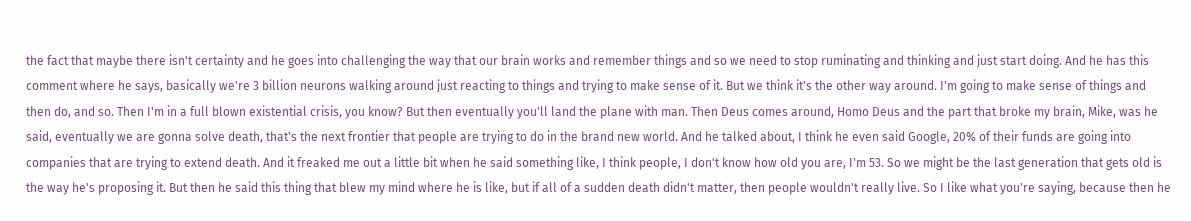the fact that maybe there isn't certainty and he goes into challenging the way that our brain works and remember things and so we need to stop ruminating and thinking and just start doing. And he has this comment where he says, basically we're 3 billion neurons walking around just reacting to things and trying to make sense of it. But we think it's the other way around. I'm going to make sense of things and then do, and so. Then I'm in a full blown existential crisis, you know? But then eventually you'll land the plane with man. Then Deus comes around, Homo Deus and the part that broke my brain, Mike, was he said, eventually we are gonna solve death, that's the next frontier that people are trying to do in the brand new world. And he talked about, I think he even said Google, 20% of their funds are going into companies that are trying to extend death. And it freaked me out a little bit when he said something like, I think people, I don't know how old you are, I'm 53. So we might be the last generation that gets old is the way he's proposing it. But then he said this thing that blew my mind where he is like, but if all of a sudden death didn't matter, then people wouldn't really live. So I like what you're saying, because then he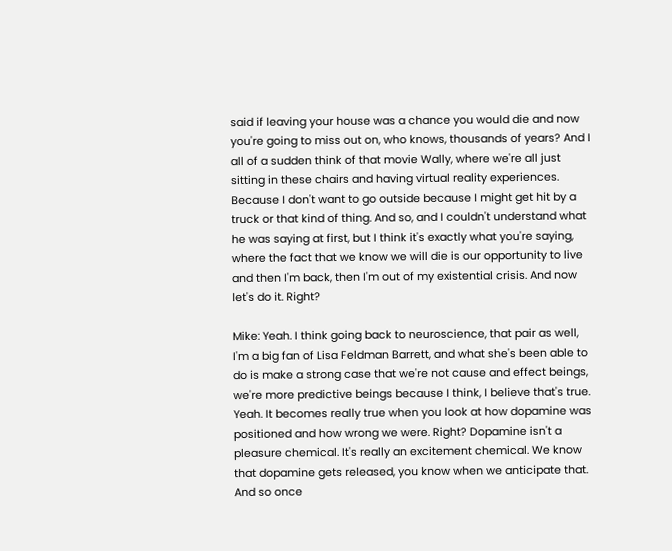said if leaving your house was a chance you would die and now you're going to miss out on, who knows, thousands of years? And I all of a sudden think of that movie Wally, where we're all just sitting in these chairs and having virtual reality experiences. Because I don't want to go outside because I might get hit by a truck or that kind of thing. And so, and I couldn't understand what he was saying at first, but I think it's exactly what you're saying, where the fact that we know we will die is our opportunity to live and then I'm back, then I'm out of my existential crisis. And now let's do it. Right?

Mike: Yeah. I think going back to neuroscience, that pair as well, I'm a big fan of Lisa Feldman Barrett, and what she's been able to do is make a strong case that we're not cause and effect beings, we're more predictive beings because I think, I believe that's true. Yeah. It becomes really true when you look at how dopamine was positioned and how wrong we were. Right? Dopamine isn't a pleasure chemical. It's really an excitement chemical. We know that dopamine gets released, you know when we anticipate that. And so once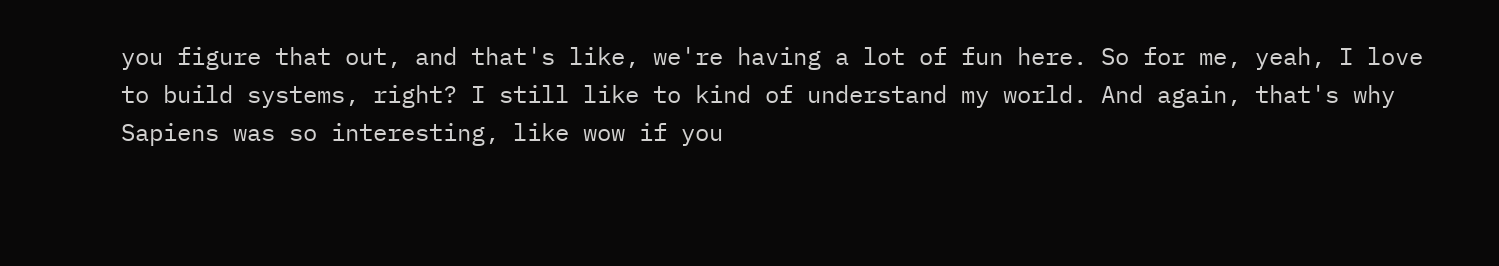you figure that out, and that's like, we're having a lot of fun here. So for me, yeah, I love to build systems, right? I still like to kind of understand my world. And again, that's why Sapiens was so interesting, like wow if you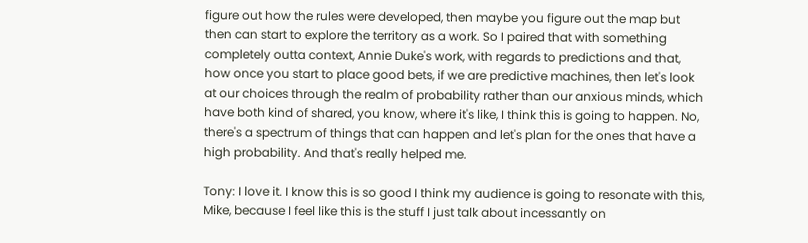figure out how the rules were developed, then maybe you figure out the map but then can start to explore the territory as a work. So I paired that with something completely outta context, Annie Duke's work, with regards to predictions and that, how once you start to place good bets, if we are predictive machines, then let's look at our choices through the realm of probability rather than our anxious minds, which have both kind of shared, you know, where it's like, I think this is going to happen. No, there's a spectrum of things that can happen and let's plan for the ones that have a high probability. And that's really helped me.

Tony: I love it. I know this is so good I think my audience is going to resonate with this, Mike, because I feel like this is the stuff I just talk about incessantly on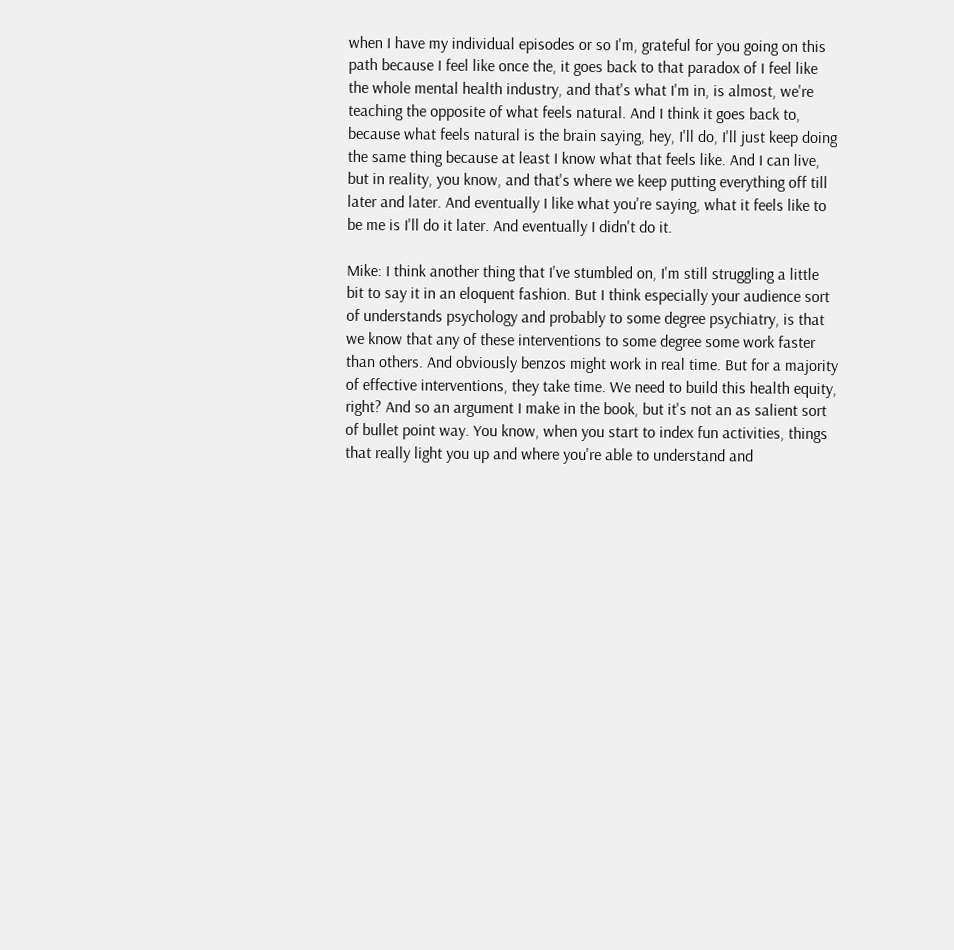when I have my individual episodes or so I'm, grateful for you going on this path because I feel like once the, it goes back to that paradox of I feel like the whole mental health industry, and that's what I'm in, is almost, we're teaching the opposite of what feels natural. And I think it goes back to, because what feels natural is the brain saying, hey, I'll do, I'll just keep doing the same thing because at least I know what that feels like. And I can live, but in reality, you know, and that's where we keep putting everything off till later and later. And eventually I like what you're saying, what it feels like to be me is I'll do it later. And eventually I didn't do it.

Mike: I think another thing that I've stumbled on, I'm still struggling a little bit to say it in an eloquent fashion. But I think especially your audience sort of understands psychology and probably to some degree psychiatry, is that we know that any of these interventions to some degree some work faster than others. And obviously benzos might work in real time. But for a majority of effective interventions, they take time. We need to build this health equity, right? And so an argument I make in the book, but it's not an as salient sort of bullet point way. You know, when you start to index fun activities, things that really light you up and where you're able to understand and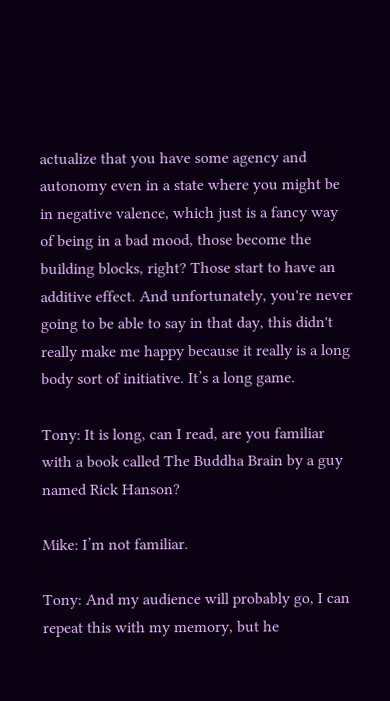actualize that you have some agency and autonomy even in a state where you might be in negative valence, which just is a fancy way of being in a bad mood, those become the building blocks, right? Those start to have an additive effect. And unfortunately, you're never going to be able to say in that day, this didn't really make me happy because it really is a long body sort of initiative. It’s a long game.

Tony: It is long, can I read, are you familiar with a book called The Buddha Brain by a guy named Rick Hanson?

Mike: I’m not familiar.

Tony: And my audience will probably go, I can repeat this with my memory, but he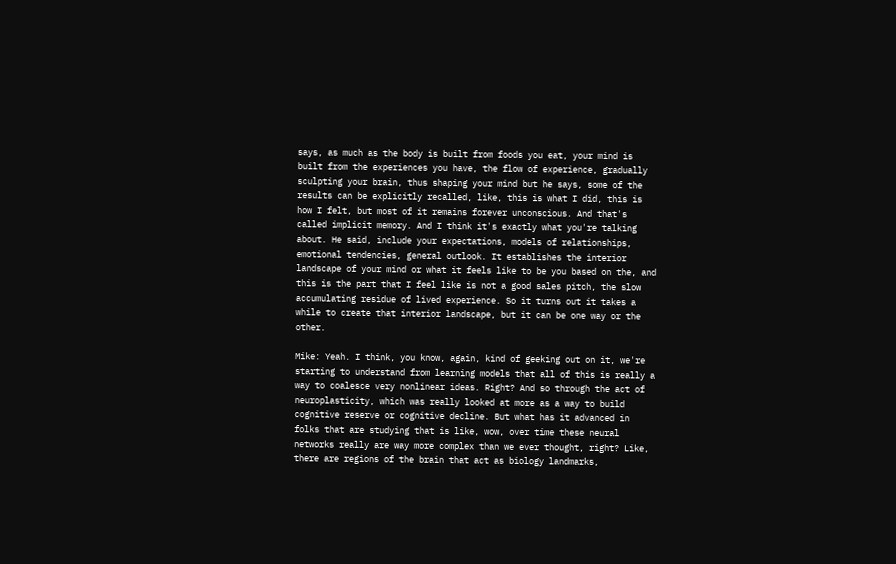says, as much as the body is built from foods you eat, your mind is built from the experiences you have, the flow of experience, gradually sculpting your brain, thus shaping your mind but he says, some of the results can be explicitly recalled, like, this is what I did, this is how I felt, but most of it remains forever unconscious. And that's called implicit memory. And I think it's exactly what you're talking about. He said, include your expectations, models of relationships, emotional tendencies, general outlook. It establishes the interior landscape of your mind or what it feels like to be you based on the, and this is the part that I feel like is not a good sales pitch, the slow accumulating residue of lived experience. So it turns out it takes a while to create that interior landscape, but it can be one way or the other.

Mike: Yeah. I think, you know, again, kind of geeking out on it, we're starting to understand from learning models that all of this is really a way to coalesce very nonlinear ideas. Right? And so through the act of neuroplasticity, which was really looked at more as a way to build cognitive reserve or cognitive decline. But what has it advanced in folks that are studying that is like, wow, over time these neural networks really are way more complex than we ever thought, right? Like, there are regions of the brain that act as biology landmarks,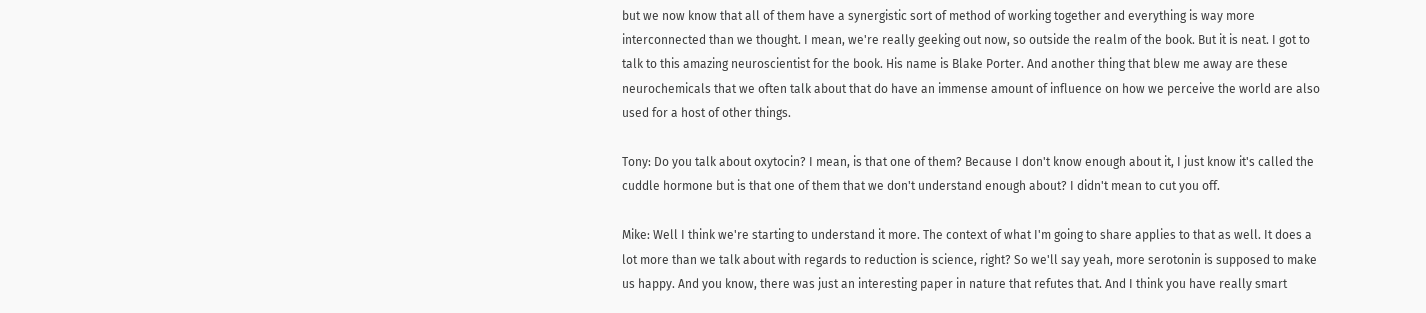but we now know that all of them have a synergistic sort of method of working together and everything is way more interconnected than we thought. I mean, we're really geeking out now, so outside the realm of the book. But it is neat. I got to talk to this amazing neuroscientist for the book. His name is Blake Porter. And another thing that blew me away are these neurochemicals that we often talk about that do have an immense amount of influence on how we perceive the world are also used for a host of other things.

Tony: Do you talk about oxytocin? I mean, is that one of them? Because I don't know enough about it, I just know it's called the cuddle hormone but is that one of them that we don't understand enough about? I didn't mean to cut you off.

Mike: Well I think we're starting to understand it more. The context of what I'm going to share applies to that as well. It does a lot more than we talk about with regards to reduction is science, right? So we'll say yeah, more serotonin is supposed to make us happy. And you know, there was just an interesting paper in nature that refutes that. And I think you have really smart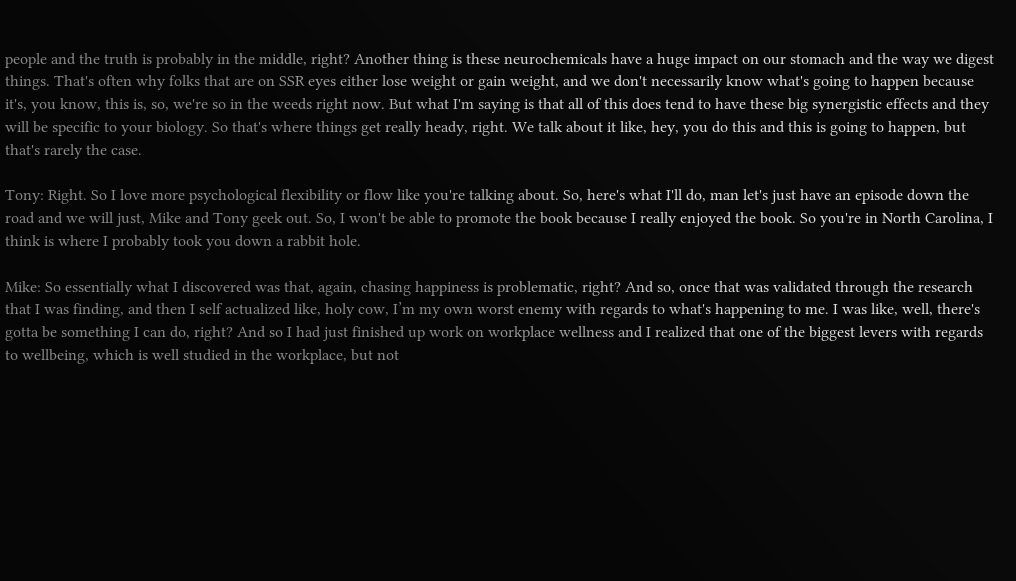people and the truth is probably in the middle, right? Another thing is these neurochemicals have a huge impact on our stomach and the way we digest things. That's often why folks that are on SSR eyes either lose weight or gain weight, and we don't necessarily know what's going to happen because it's, you know, this is, so, we're so in the weeds right now. But what I'm saying is that all of this does tend to have these big synergistic effects and they will be specific to your biology. So that's where things get really heady, right. We talk about it like, hey, you do this and this is going to happen, but that's rarely the case.

Tony: Right. So I love more psychological flexibility or flow like you're talking about. So, here's what I'll do, man let's just have an episode down the road and we will just, Mike and Tony geek out. So, I won't be able to promote the book because I really enjoyed the book. So you're in North Carolina, I think is where I probably took you down a rabbit hole.

Mike: So essentially what I discovered was that, again, chasing happiness is problematic, right? And so, once that was validated through the research that I was finding, and then I self actualized like, holy cow, I’m my own worst enemy with regards to what's happening to me. I was like, well, there's gotta be something I can do, right? And so I had just finished up work on workplace wellness and I realized that one of the biggest levers with regards to wellbeing, which is well studied in the workplace, but not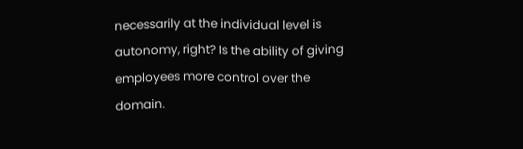necessarily at the individual level is autonomy, right? Is the ability of giving employees more control over the domain.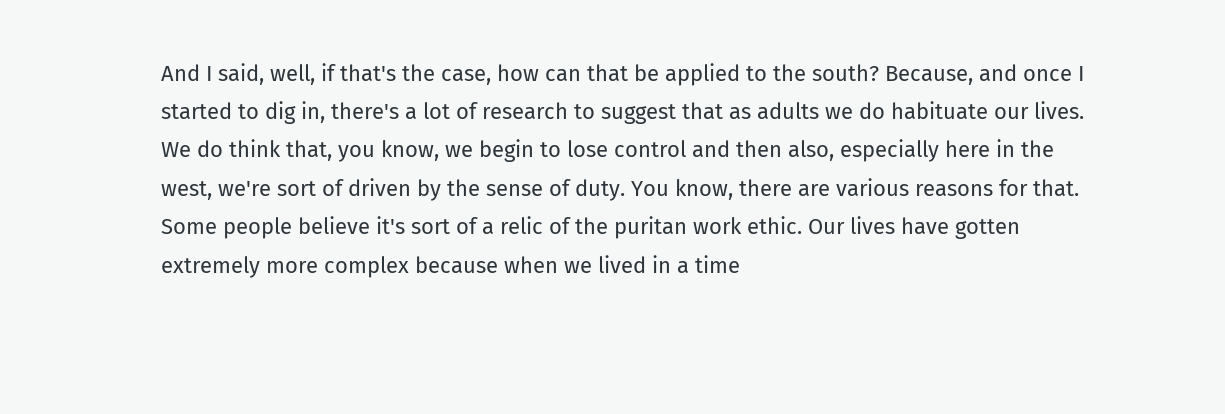And I said, well, if that's the case, how can that be applied to the south? Because, and once I started to dig in, there's a lot of research to suggest that as adults we do habituate our lives. We do think that, you know, we begin to lose control and then also, especially here in the west, we're sort of driven by the sense of duty. You know, there are various reasons for that. Some people believe it's sort of a relic of the puritan work ethic. Our lives have gotten extremely more complex because when we lived in a time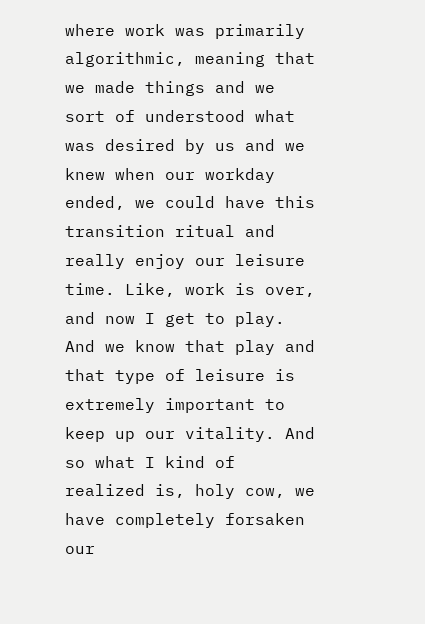where work was primarily algorithmic, meaning that we made things and we sort of understood what was desired by us and we knew when our workday ended, we could have this transition ritual and really enjoy our leisure time. Like, work is over, and now I get to play. And we know that play and that type of leisure is extremely important to keep up our vitality. And so what I kind of realized is, holy cow, we have completely forsaken our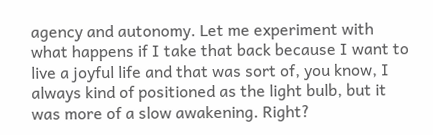agency and autonomy. Let me experiment with what happens if I take that back because I want to live a joyful life and that was sort of, you know, I always kind of positioned as the light bulb, but it was more of a slow awakening. Right?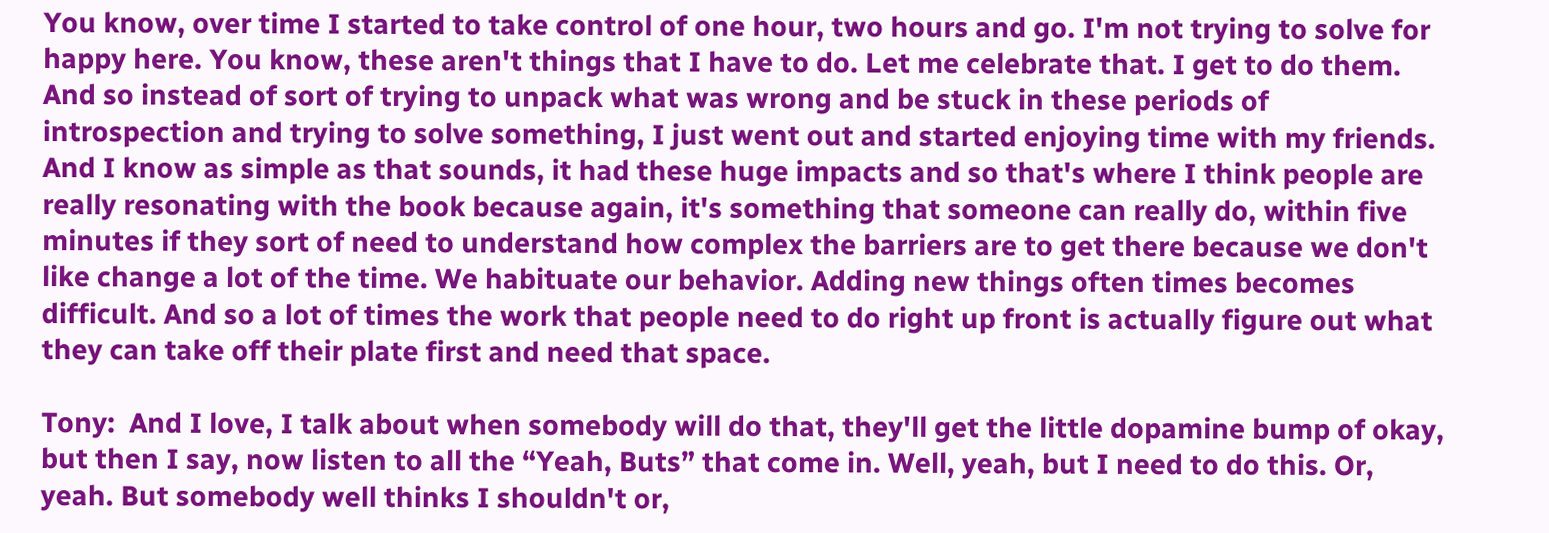You know, over time I started to take control of one hour, two hours and go. I'm not trying to solve for happy here. You know, these aren't things that I have to do. Let me celebrate that. I get to do them. And so instead of sort of trying to unpack what was wrong and be stuck in these periods of introspection and trying to solve something, I just went out and started enjoying time with my friends. And I know as simple as that sounds, it had these huge impacts and so that's where I think people are really resonating with the book because again, it's something that someone can really do, within five minutes if they sort of need to understand how complex the barriers are to get there because we don't like change a lot of the time. We habituate our behavior. Adding new things often times becomes difficult. And so a lot of times the work that people need to do right up front is actually figure out what they can take off their plate first and need that space.

Tony:  And I love, I talk about when somebody will do that, they'll get the little dopamine bump of okay, but then I say, now listen to all the “Yeah, Buts” that come in. Well, yeah, but I need to do this. Or, yeah. But somebody well thinks I shouldn't or,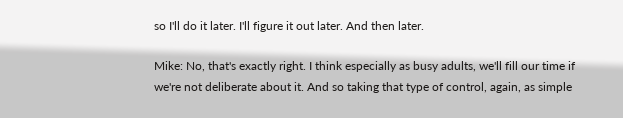so I'll do it later. I'll figure it out later. And then later.

Mike: No, that's exactly right. I think especially as busy adults, we'll fill our time if we're not deliberate about it. And so taking that type of control, again, as simple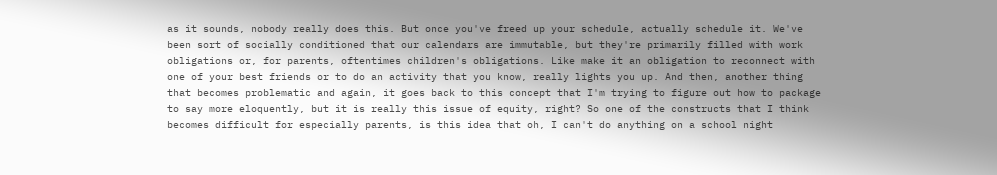as it sounds, nobody really does this. But once you've freed up your schedule, actually schedule it. We've been sort of socially conditioned that our calendars are immutable, but they're primarily filled with work obligations or, for parents, oftentimes children's obligations. Like make it an obligation to reconnect with one of your best friends or to do an activity that you know, really lights you up. And then, another thing that becomes problematic and again, it goes back to this concept that I'm trying to figure out how to package to say more eloquently, but it is really this issue of equity, right? So one of the constructs that I think becomes difficult for especially parents, is this idea that oh, I can't do anything on a school night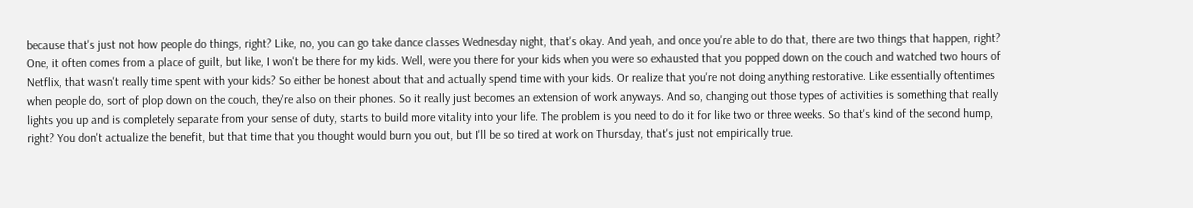because that's just not how people do things, right? Like, no, you can go take dance classes Wednesday night, that's okay. And yeah, and once you're able to do that, there are two things that happen, right? One, it often comes from a place of guilt, but like, I won't be there for my kids. Well, were you there for your kids when you were so exhausted that you popped down on the couch and watched two hours of Netflix, that wasn't really time spent with your kids? So either be honest about that and actually spend time with your kids. Or realize that you're not doing anything restorative. Like essentially oftentimes when people do, sort of plop down on the couch, they're also on their phones. So it really just becomes an extension of work anyways. And so, changing out those types of activities is something that really lights you up and is completely separate from your sense of duty, starts to build more vitality into your life. The problem is you need to do it for like two or three weeks. So that's kind of the second hump, right? You don't actualize the benefit, but that time that you thought would burn you out, but I'll be so tired at work on Thursday, that's just not empirically true.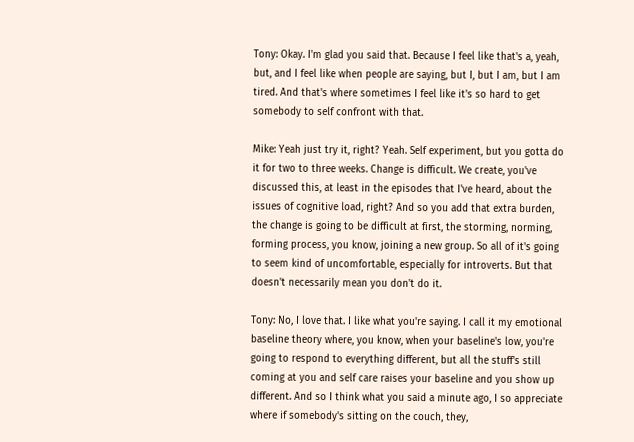Tony: Okay. I'm glad you said that. Because I feel like that's a, yeah, but, and I feel like when people are saying, but I, but I am, but I am tired. And that's where sometimes I feel like it's so hard to get somebody to self confront with that.

Mike: Yeah just try it, right? Yeah. Self experiment, but you gotta do it for two to three weeks. Change is difficult. We create, you've discussed this, at least in the episodes that I've heard, about the issues of cognitive load, right? And so you add that extra burden, the change is going to be difficult at first, the storming, norming, forming process, you know, joining a new group. So all of it's going to seem kind of uncomfortable, especially for introverts. But that doesn't necessarily mean you don't do it.

Tony: No, I love that. I like what you're saying. I call it my emotional baseline theory where, you know, when your baseline's low, you're going to respond to everything different, but all the stuff's still coming at you and self care raises your baseline and you show up different. And so I think what you said a minute ago, I so appreciate where if somebody's sitting on the couch, they,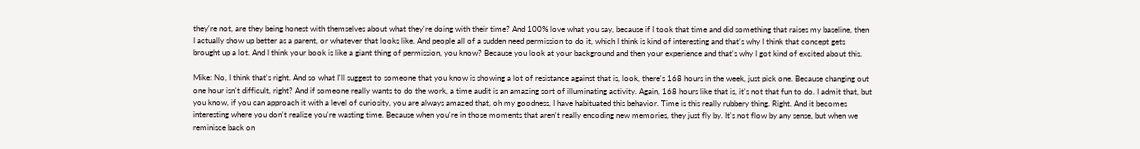they're not, are they being honest with themselves about what they're doing with their time? And 100% love what you say, because if I took that time and did something that raises my baseline, then I actually show up better as a parent, or whatever that looks like. And people all of a sudden need permission to do it, which I think is kind of interesting and that's why I think that concept gets brought up a lot. And I think your book is like a giant thing of permission, you know? Because you look at your background and then your experience and that's why I got kind of excited about this.

Mike: No, I think that's right. And so what I'll suggest to someone that you know is showing a lot of resistance against that is, look, there's 168 hours in the week, just pick one. Because changing out one hour isn't difficult, right? And if someone really wants to do the work, a time audit is an amazing sort of illuminating activity. Again, 168 hours like that is, it's not that fun to do. I admit that, but you know, if you can approach it with a level of curiosity, you are always amazed that, oh my goodness, I have habituated this behavior. Time is this really rubbery thing. Right. And it becomes interesting where you don't realize you're wasting time. Because when you're in those moments that aren't really encoding new memories, they just fly by. It's not flow by any sense, but when we reminisce back on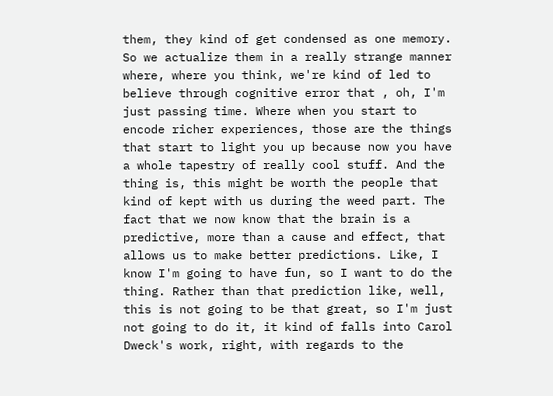them, they kind of get condensed as one memory. So we actualize them in a really strange manner where, where you think, we're kind of led to believe through cognitive error that , oh, I'm just passing time. Where when you start to encode richer experiences, those are the things that start to light you up because now you have a whole tapestry of really cool stuff. And the thing is, this might be worth the people that kind of kept with us during the weed part. The fact that we now know that the brain is a predictive, more than a cause and effect, that allows us to make better predictions. Like, I know I'm going to have fun, so I want to do the thing. Rather than that prediction like, well, this is not going to be that great, so I'm just not going to do it, it kind of falls into Carol Dweck's work, right, with regards to the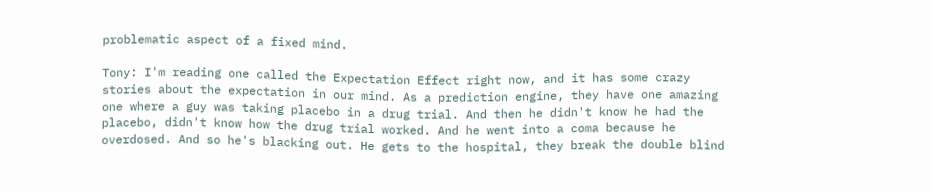problematic aspect of a fixed mind.

Tony: I'm reading one called the Expectation Effect right now, and it has some crazy stories about the expectation in our mind. As a prediction engine, they have one amazing one where a guy was taking placebo in a drug trial. And then he didn't know he had the placebo, didn't know how the drug trial worked. And he went into a coma because he overdosed. And so he's blacking out. He gets to the hospital, they break the double blind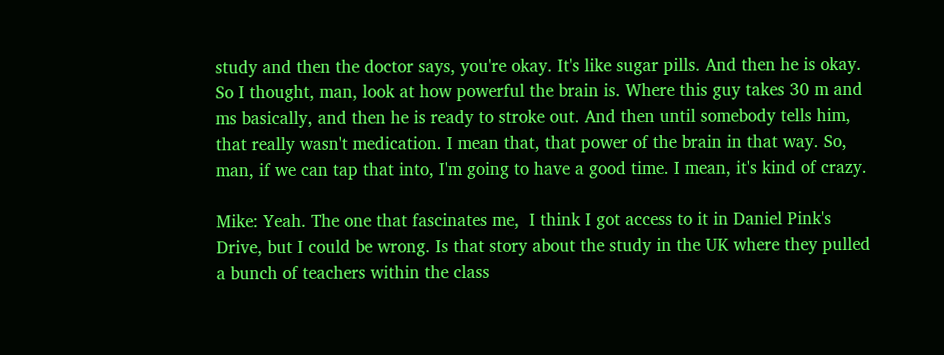study and then the doctor says, you're okay. It's like sugar pills. And then he is okay. So I thought, man, look at how powerful the brain is. Where this guy takes 30 m and ms basically, and then he is ready to stroke out. And then until somebody tells him, that really wasn't medication. I mean that, that power of the brain in that way. So, man, if we can tap that into, I'm going to have a good time. I mean, it's kind of crazy.

Mike: Yeah. The one that fascinates me,  I think I got access to it in Daniel Pink's Drive, but I could be wrong. Is that story about the study in the UK where they pulled a bunch of teachers within the class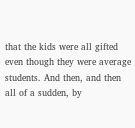that the kids were all gifted even though they were average students. And then, and then all of a sudden, by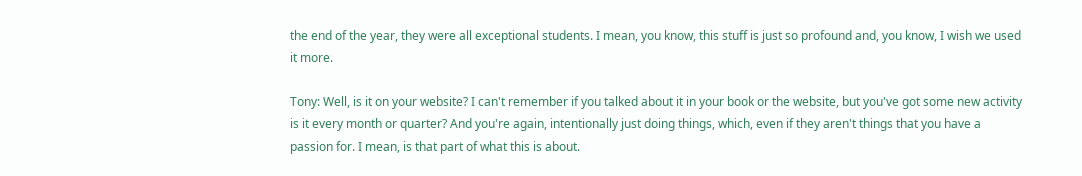the end of the year, they were all exceptional students. I mean, you know, this stuff is just so profound and, you know, I wish we used it more.

Tony: Well, is it on your website? I can't remember if you talked about it in your book or the website, but you've got some new activity is it every month or quarter? And you're again, intentionally just doing things, which, even if they aren't things that you have a passion for. I mean, is that part of what this is about.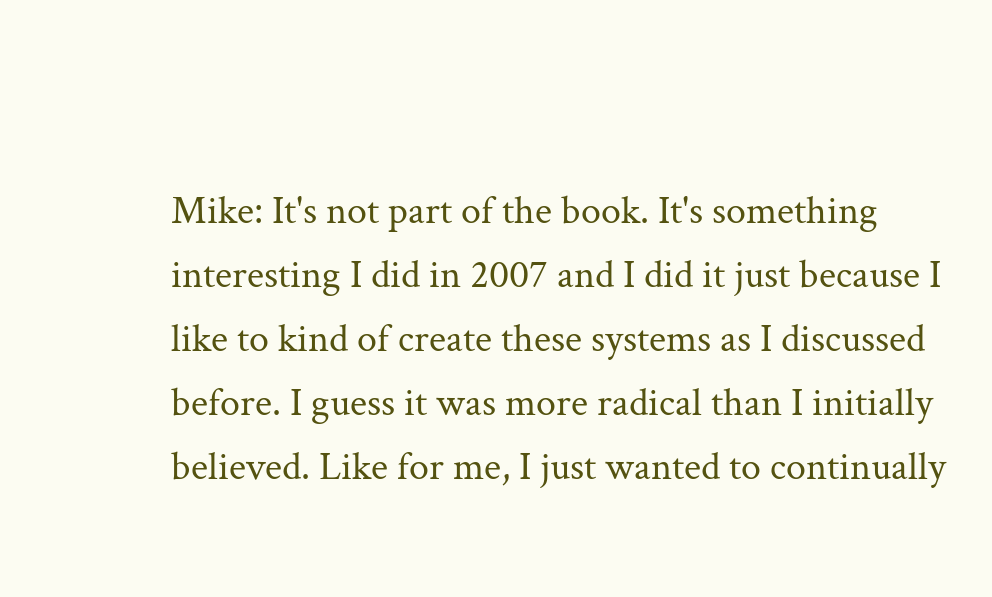Mike: It's not part of the book. It's something interesting I did in 2007 and I did it just because I like to kind of create these systems as I discussed before. I guess it was more radical than I initially believed. Like for me, I just wanted to continually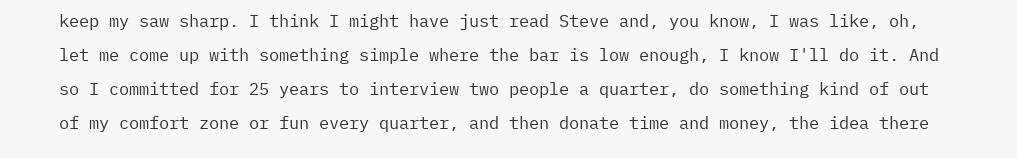keep my saw sharp. I think I might have just read Steve and, you know, I was like, oh, let me come up with something simple where the bar is low enough, I know I'll do it. And so I committed for 25 years to interview two people a quarter, do something kind of out of my comfort zone or fun every quarter, and then donate time and money, the idea there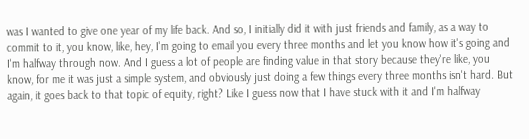was I wanted to give one year of my life back. And so, I initially did it with just friends and family, as a way to commit to it, you know, like, hey, I'm going to email you every three months and let you know how it's going and I'm halfway through now. And I guess a lot of people are finding value in that story because they're like, you know, for me it was just a simple system, and obviously just doing a few things every three months isn't hard. But again, it goes back to that topic of equity, right? Like I guess now that I have stuck with it and I'm halfway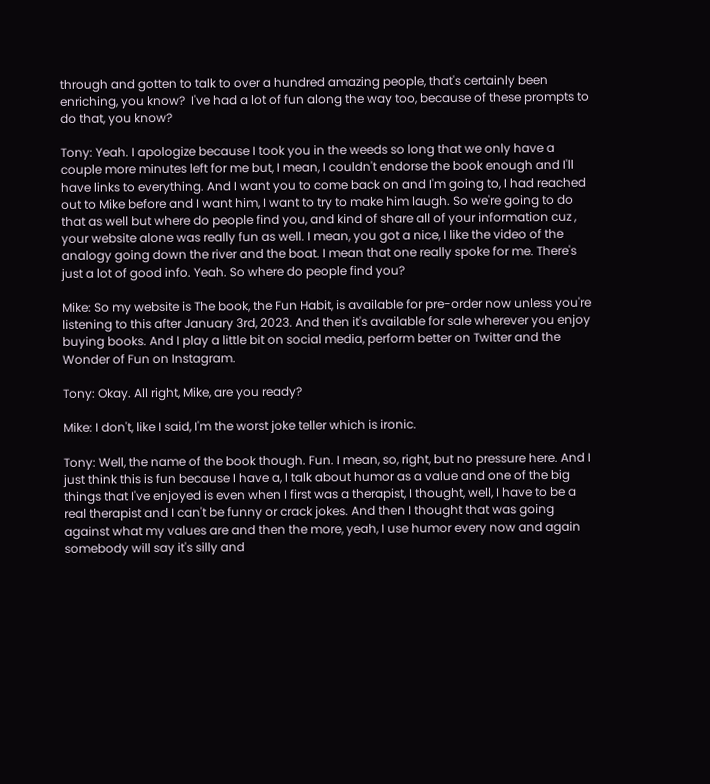through and gotten to talk to over a hundred amazing people, that's certainly been enriching, you know?  I've had a lot of fun along the way too, because of these prompts to do that, you know?

Tony: Yeah. I apologize because I took you in the weeds so long that we only have a couple more minutes left for me but, I mean, I couldn't endorse the book enough and I'll have links to everything. And I want you to come back on and I'm going to, I had reached out to Mike before and I want him, I want to try to make him laugh. So we're going to do that as well but where do people find you, and kind of share all of your information cuz , your website alone was really fun as well. I mean, you got a nice, I like the video of the analogy going down the river and the boat. I mean that one really spoke for me. There's just a lot of good info. Yeah. So where do people find you?

Mike: So my website is The book, the Fun Habit, is available for pre-order now unless you're listening to this after January 3rd, 2023. And then it's available for sale wherever you enjoy buying books. And I play a little bit on social media, perform better on Twitter and the Wonder of Fun on Instagram.

Tony: Okay. All right, Mike, are you ready?

Mike: I don't, like I said, I'm the worst joke teller which is ironic.

Tony: Well, the name of the book though. Fun. I mean, so, right, but no pressure here. And I just think this is fun because I have a, I talk about humor as a value and one of the big things that I've enjoyed is even when I first was a therapist, I thought, well, I have to be a real therapist and I can't be funny or crack jokes. And then I thought that was going against what my values are and then the more, yeah, I use humor every now and again somebody will say it's silly and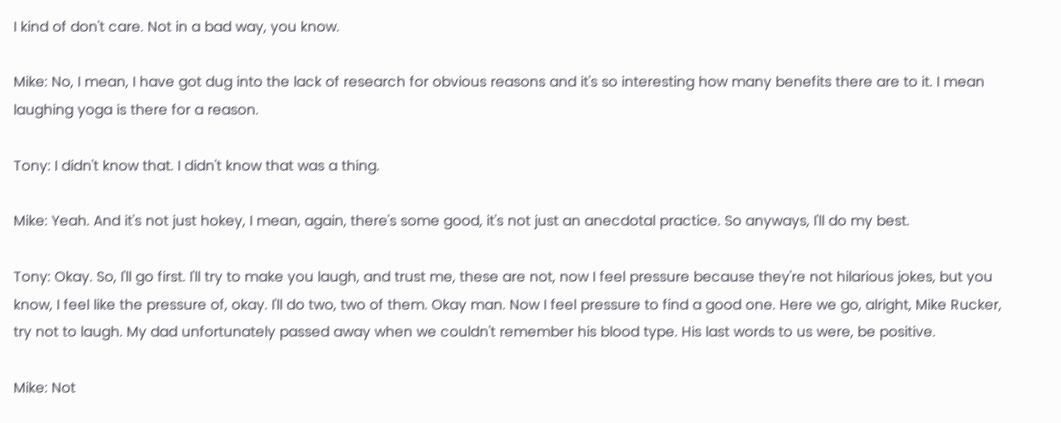I kind of don't care. Not in a bad way, you know.

Mike: No, I mean, I have got dug into the lack of research for obvious reasons and it's so interesting how many benefits there are to it. I mean laughing yoga is there for a reason.

Tony: I didn't know that. I didn't know that was a thing.

Mike: Yeah. And it's not just hokey, I mean, again, there's some good, it's not just an anecdotal practice. So anyways, I'll do my best.

Tony: Okay. So, I'll go first. I'll try to make you laugh, and trust me, these are not, now I feel pressure because they're not hilarious jokes, but you know, I feel like the pressure of, okay. I'll do two, two of them. Okay man. Now I feel pressure to find a good one. Here we go, alright, Mike Rucker, try not to laugh. My dad unfortunately passed away when we couldn't remember his blood type. His last words to us were, be positive.

Mike: Not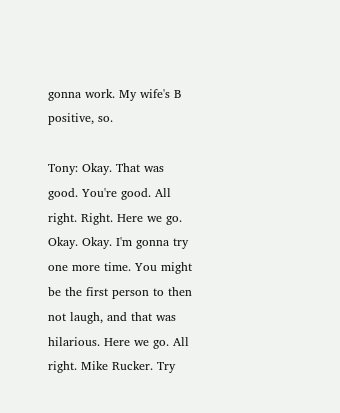gonna work. My wife's B positive, so.

Tony: Okay. That was good. You're good. All right. Right. Here we go. Okay. Okay. I'm gonna try one more time. You might be the first person to then not laugh, and that was hilarious. Here we go. All right. Mike Rucker. Try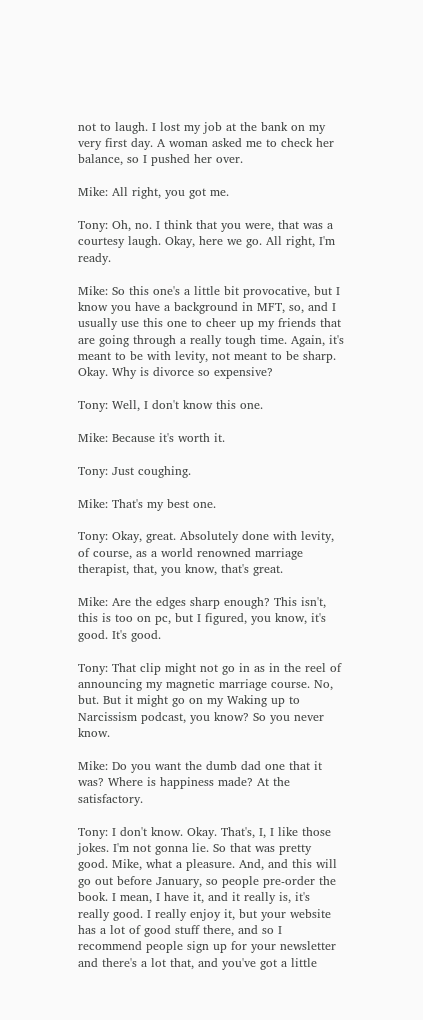not to laugh. I lost my job at the bank on my very first day. A woman asked me to check her balance, so I pushed her over.

Mike: All right, you got me.

Tony: Oh, no. I think that you were, that was a courtesy laugh. Okay, here we go. All right, I'm ready.

Mike: So this one's a little bit provocative, but I know you have a background in MFT, so, and I usually use this one to cheer up my friends that are going through a really tough time. Again, it's meant to be with levity, not meant to be sharp. Okay. Why is divorce so expensive?

Tony: Well, I don't know this one.

Mike: Because it's worth it.

Tony: Just coughing.

Mike: That's my best one.

Tony: Okay, great. Absolutely done with levity, of course, as a world renowned marriage therapist, that, you know, that's great.

Mike: Are the edges sharp enough? This isn't, this is too on pc, but I figured, you know, it's good. It's good.

Tony: That clip might not go in as in the reel of announcing my magnetic marriage course. No, but. But it might go on my Waking up to Narcissism podcast, you know? So you never know.

Mike: Do you want the dumb dad one that it was? Where is happiness made? At the satisfactory.

Tony: I don't know. Okay. That's, I, I like those jokes. I'm not gonna lie. So that was pretty good. Mike, what a pleasure. And, and this will go out before January, so people pre-order the book. I mean, I have it, and it really is, it's really good. I really enjoy it, but your website has a lot of good stuff there, and so I recommend people sign up for your newsletter and there's a lot that, and you've got a little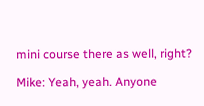mini course there as well, right?

Mike: Yeah, yeah. Anyone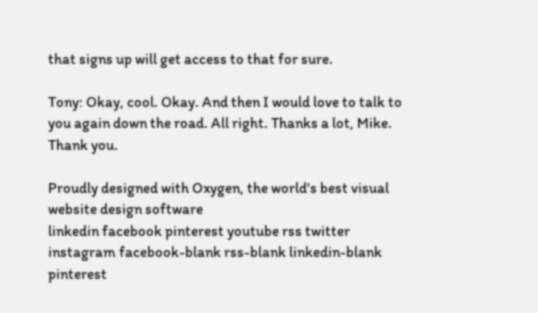that signs up will get access to that for sure.

Tony: Okay, cool. Okay. And then I would love to talk to you again down the road. All right. Thanks a lot, Mike. Thank you.

Proudly designed with Oxygen, the world's best visual website design software
linkedin facebook pinterest youtube rss twitter instagram facebook-blank rss-blank linkedin-blank pinterest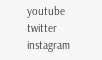youtube twitter instagram